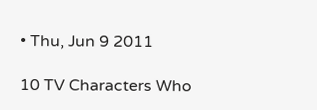• Thu, Jun 9 2011

10 TV Characters Who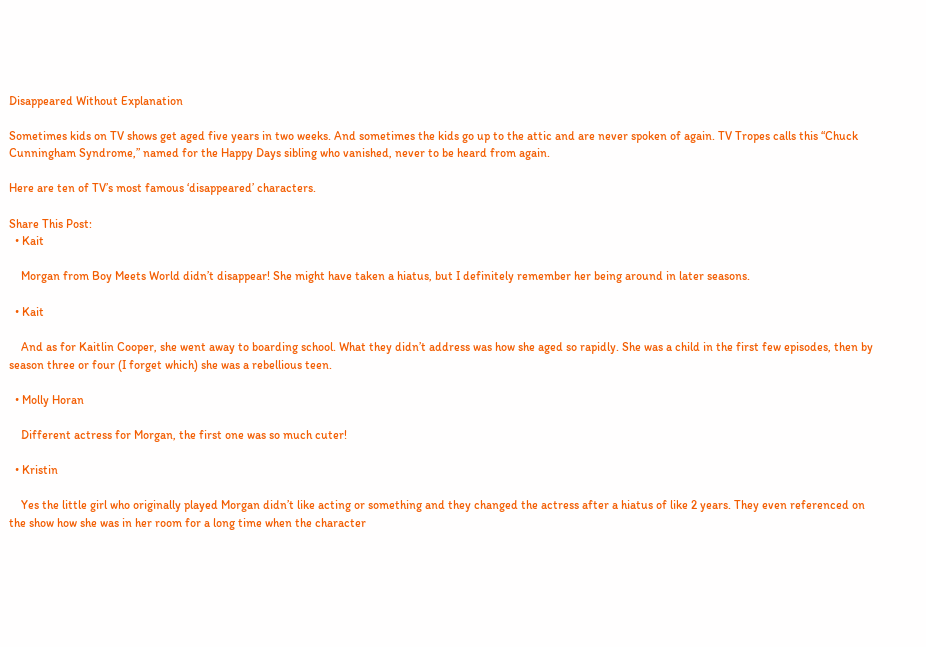Disappeared Without Explanation

Sometimes kids on TV shows get aged five years in two weeks. And sometimes the kids go up to the attic and are never spoken of again. TV Tropes calls this “Chuck Cunningham Syndrome,” named for the Happy Days sibling who vanished, never to be heard from again.

Here are ten of TV’s most famous ‘disappeared’ characters.

Share This Post:
  • Kait

    Morgan from Boy Meets World didn’t disappear! She might have taken a hiatus, but I definitely remember her being around in later seasons.

  • Kait

    And as for Kaitlin Cooper, she went away to boarding school. What they didn’t address was how she aged so rapidly. She was a child in the first few episodes, then by season three or four (I forget which) she was a rebellious teen.

  • Molly Horan

    Different actress for Morgan, the first one was so much cuter!

  • Kristin

    Yes the little girl who originally played Morgan didn’t like acting or something and they changed the actress after a hiatus of like 2 years. They even referenced on the show how she was in her room for a long time when the character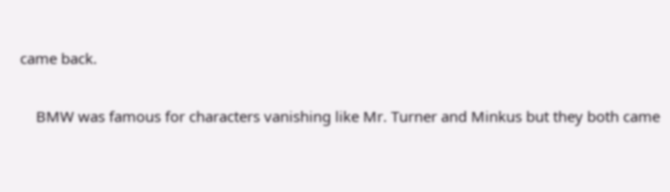came back.

    BMW was famous for characters vanishing like Mr. Turner and Minkus but they both came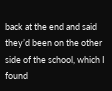back at the end and said they’d been on the other side of the school, which I found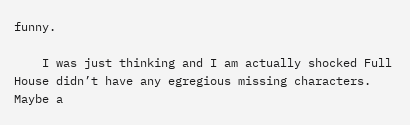funny.

    I was just thinking and I am actually shocked Full House didn’t have any egregious missing characters. Maybe a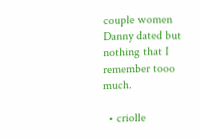couple women Danny dated but nothing that I remember tooo much.

  • criolle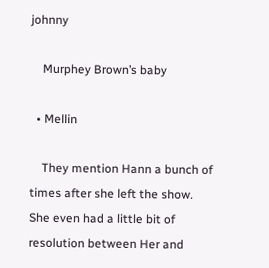johnny

    Murphey Brown’s baby

  • Mellin

    They mention Hann a bunch of times after she left the show. She even had a little bit of resolution between Her and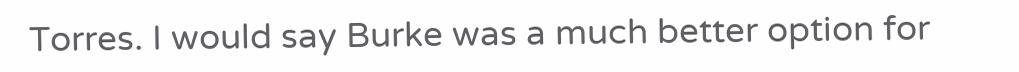Torres. I would say Burke was a much better option for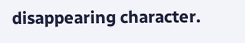disappearing character.